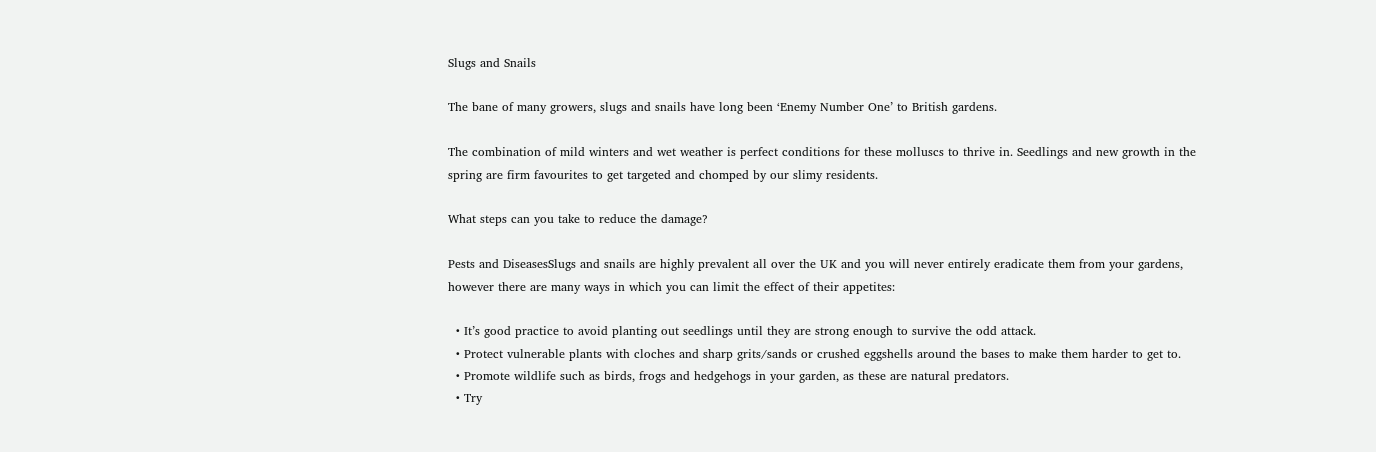Slugs and Snails

The bane of many growers, slugs and snails have long been ‘Enemy Number One’ to British gardens.

The combination of mild winters and wet weather is perfect conditions for these molluscs to thrive in. Seedlings and new growth in the spring are firm favourites to get targeted and chomped by our slimy residents.

What steps can you take to reduce the damage?

Pests and DiseasesSlugs and snails are highly prevalent all over the UK and you will never entirely eradicate them from your gardens, however there are many ways in which you can limit the effect of their appetites:

  • It’s good practice to avoid planting out seedlings until they are strong enough to survive the odd attack.
  • Protect vulnerable plants with cloches and sharp grits/sands or crushed eggshells around the bases to make them harder to get to.
  • Promote wildlife such as birds, frogs and hedgehogs in your garden, as these are natural predators.
  • Try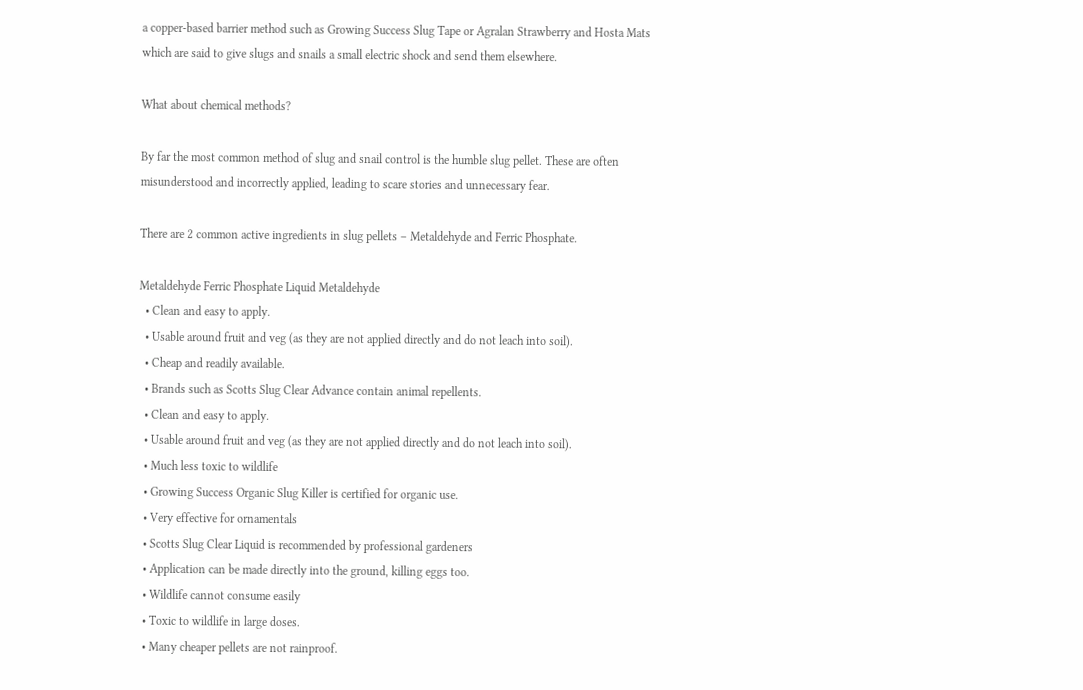a copper-based barrier method such as Growing Success Slug Tape or Agralan Strawberry and Hosta Mats which are said to give slugs and snails a small electric shock and send them elsewhere.

What about chemical methods?

By far the most common method of slug and snail control is the humble slug pellet. These are often misunderstood and incorrectly applied, leading to scare stories and unnecessary fear.

There are 2 common active ingredients in slug pellets – Metaldehyde and Ferric Phosphate.

Metaldehyde Ferric Phosphate Liquid Metaldehyde
  • Clean and easy to apply.
  • Usable around fruit and veg (as they are not applied directly and do not leach into soil).
  • Cheap and readily available.
  • Brands such as Scotts Slug Clear Advance contain animal repellents.
  • Clean and easy to apply.
  • Usable around fruit and veg (as they are not applied directly and do not leach into soil).
  • Much less toxic to wildlife
  • Growing Success Organic Slug Killer is certified for organic use.
  • Very effective for ornamentals
  • Scotts Slug Clear Liquid is recommended by professional gardeners
  • Application can be made directly into the ground, killing eggs too.
  • Wildlife cannot consume easily
  • Toxic to wildlife in large doses.
  • Many cheaper pellets are not rainproof.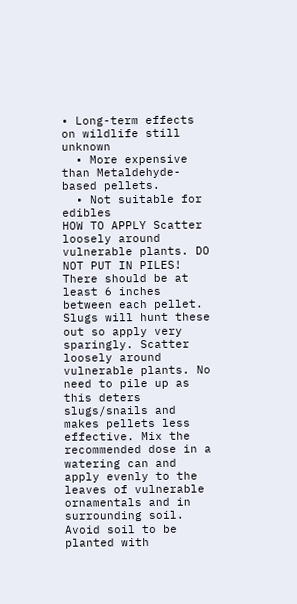• Long-term effects on wildlife still unknown
  • More expensive than Metaldehyde-based pellets.
  • Not suitable for edibles
HOW TO APPLY Scatter loosely around vulnerable plants. DO NOT PUT IN PILES! There should be at least 6 inches between each pellet. Slugs will hunt these out so apply very sparingly. Scatter loosely around vulnerable plants. No need to pile up as this deters slugs/snails and makes pellets less effective. Mix the recommended dose in a watering can and apply evenly to the leaves of vulnerable ornamentals and in surrounding soil. Avoid soil to be planted with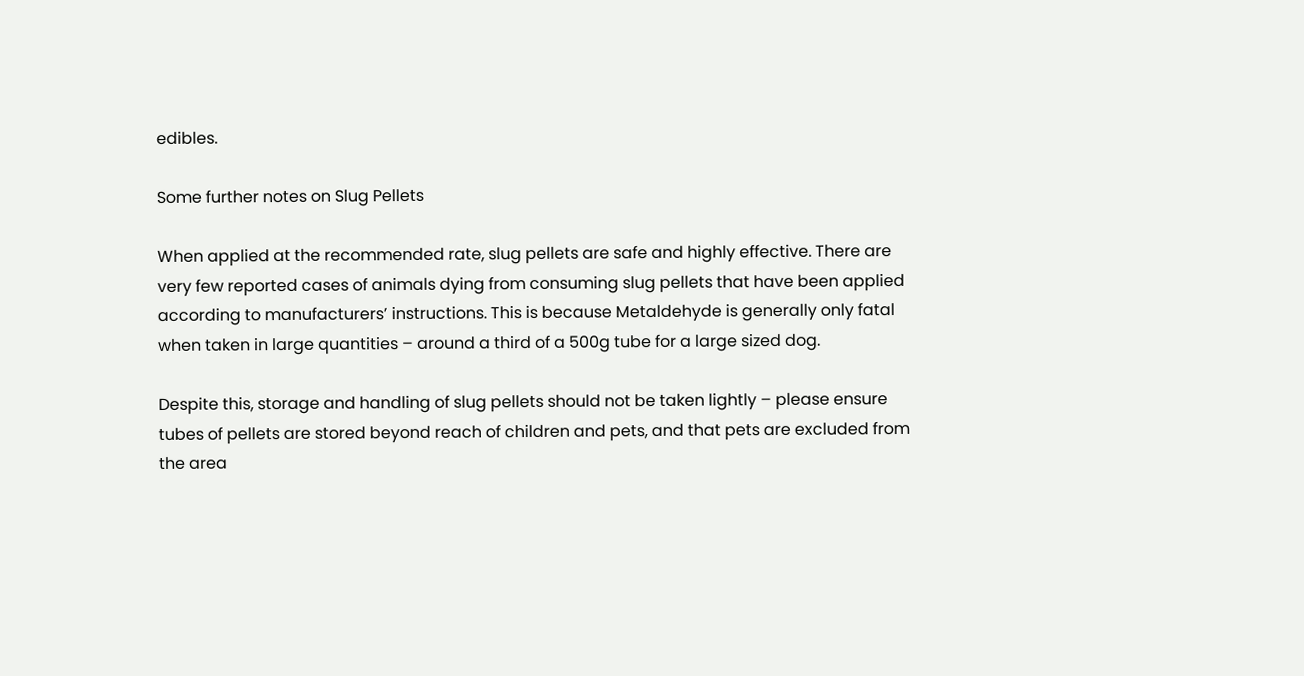edibles.

Some further notes on Slug Pellets

When applied at the recommended rate, slug pellets are safe and highly effective. There are very few reported cases of animals dying from consuming slug pellets that have been applied according to manufacturers’ instructions. This is because Metaldehyde is generally only fatal when taken in large quantities – around a third of a 500g tube for a large sized dog.

Despite this, storage and handling of slug pellets should not be taken lightly – please ensure tubes of pellets are stored beyond reach of children and pets, and that pets are excluded from the area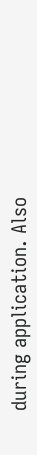during application. Also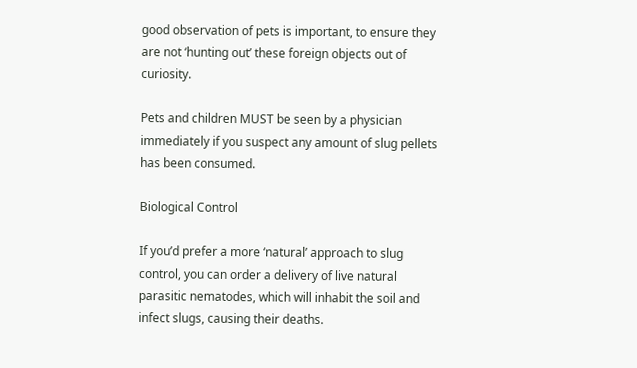good observation of pets is important, to ensure they are not ‘hunting out’ these foreign objects out of curiosity.

Pets and children MUST be seen by a physician immediately if you suspect any amount of slug pellets has been consumed.

Biological Control

If you’d prefer a more ‘natural’ approach to slug control, you can order a delivery of live natural parasitic nematodes, which will inhabit the soil and infect slugs, causing their deaths.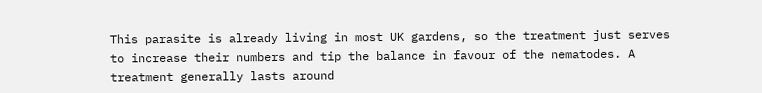This parasite is already living in most UK gardens, so the treatment just serves to increase their numbers and tip the balance in favour of the nematodes. A treatment generally lasts around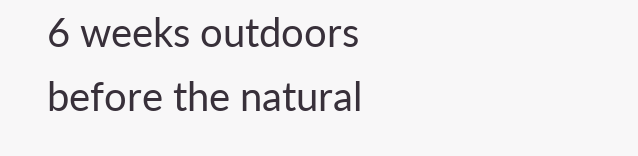6 weeks outdoors before the natural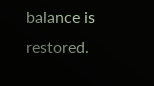balance is restored.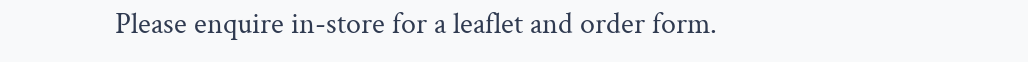Please enquire in-store for a leaflet and order form.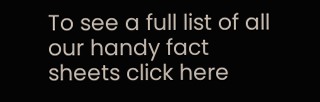To see a full list of all our handy fact sheets click here